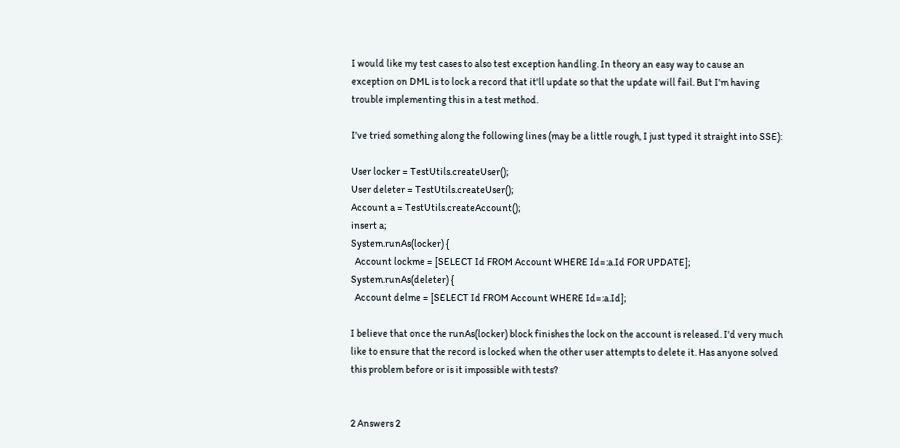I would like my test cases to also test exception handling. In theory an easy way to cause an exception on DML is to lock a record that it'll update so that the update will fail. But I'm having trouble implementing this in a test method.

I've tried something along the following lines (may be a little rough, I just typed it straight into SSE):

User locker = TestUtils.createUser();
User deleter = TestUtils.createUser();
Account a = TestUtils.createAccount();
insert a;
System.runAs(locker) {
  Account lockme = [SELECT Id FROM Account WHERE Id=:a.Id FOR UPDATE];
System.runAs(deleter) {
  Account delme = [SELECT Id FROM Account WHERE Id=:a.Id];

I believe that once the runAs(locker) block finishes the lock on the account is released. I'd very much like to ensure that the record is locked when the other user attempts to delete it. Has anyone solved this problem before or is it impossible with tests?


2 Answers 2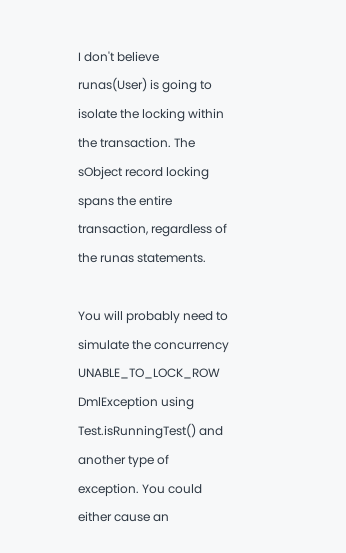I don't believe runas(User) is going to isolate the locking within the transaction. The sObject record locking spans the entire transaction, regardless of the runas statements.

You will probably need to simulate the concurrency UNABLE_TO_LOCK_ROW DmlException using Test.isRunningTest() and another type of exception. You could either cause an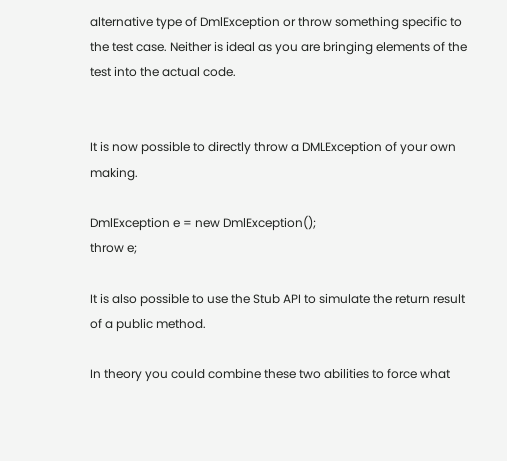alternative type of DmlException or throw something specific to the test case. Neither is ideal as you are bringing elements of the test into the actual code.


It is now possible to directly throw a DMLException of your own making.

DmlException e = new DmlException();
throw e;

It is also possible to use the Stub API to simulate the return result of a public method.

In theory you could combine these two abilities to force what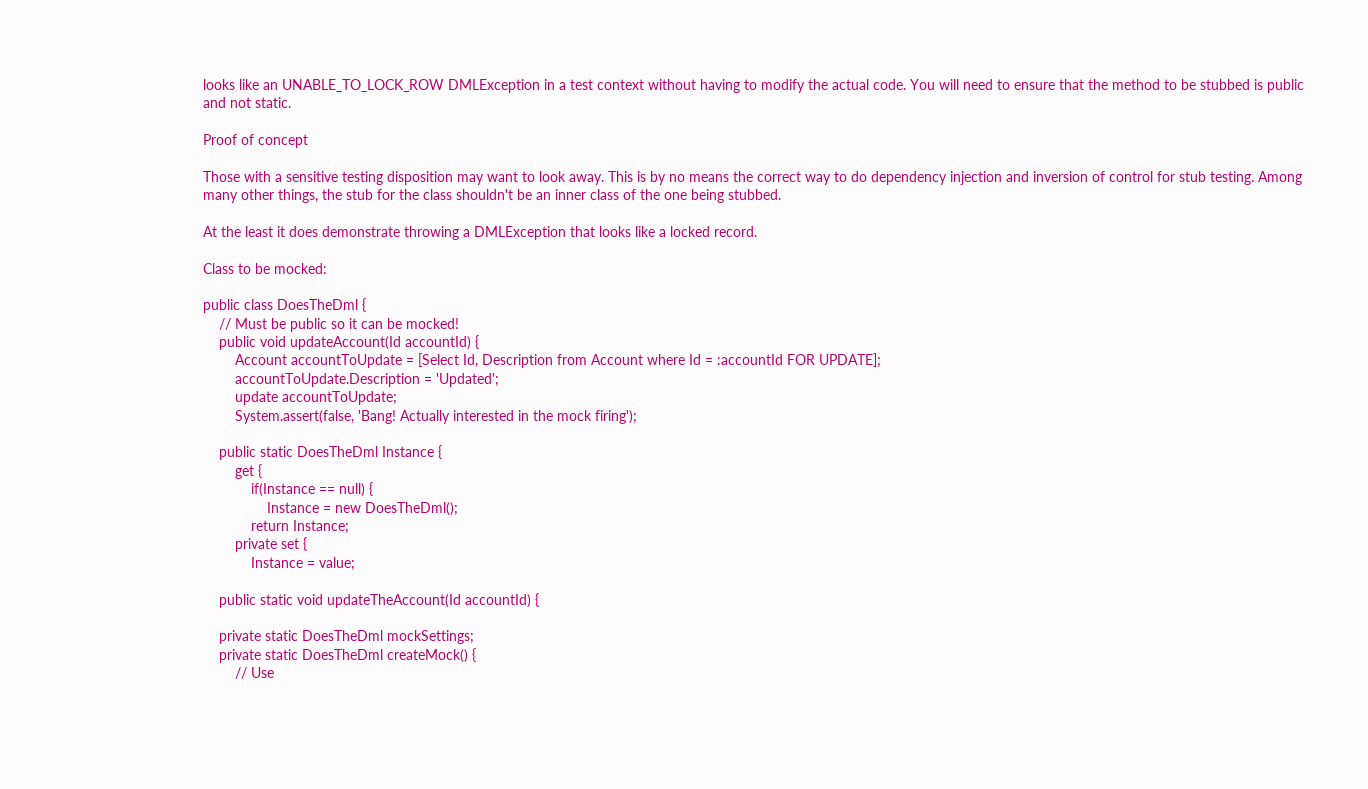looks like an UNABLE_TO_LOCK_ROW DMLException in a test context without having to modify the actual code. You will need to ensure that the method to be stubbed is public and not static.

Proof of concept

Those with a sensitive testing disposition may want to look away. This is by no means the correct way to do dependency injection and inversion of control for stub testing. Among many other things, the stub for the class shouldn't be an inner class of the one being stubbed.

At the least it does demonstrate throwing a DMLException that looks like a locked record.

Class to be mocked:

public class DoesTheDml {
    // Must be public so it can be mocked!
    public void updateAccount(Id accountId) {
        Account accountToUpdate = [Select Id, Description from Account where Id = :accountId FOR UPDATE];
        accountToUpdate.Description = 'Updated';
        update accountToUpdate;
        System.assert(false, 'Bang! Actually interested in the mock firing');

    public static DoesTheDml Instance {
        get {
            if(Instance == null) {
                Instance = new DoesTheDml();
            return Instance;
        private set {
            Instance = value;

    public static void updateTheAccount(Id accountId) {

    private static DoesTheDml mockSettings;
    private static DoesTheDml createMock() {
        // Use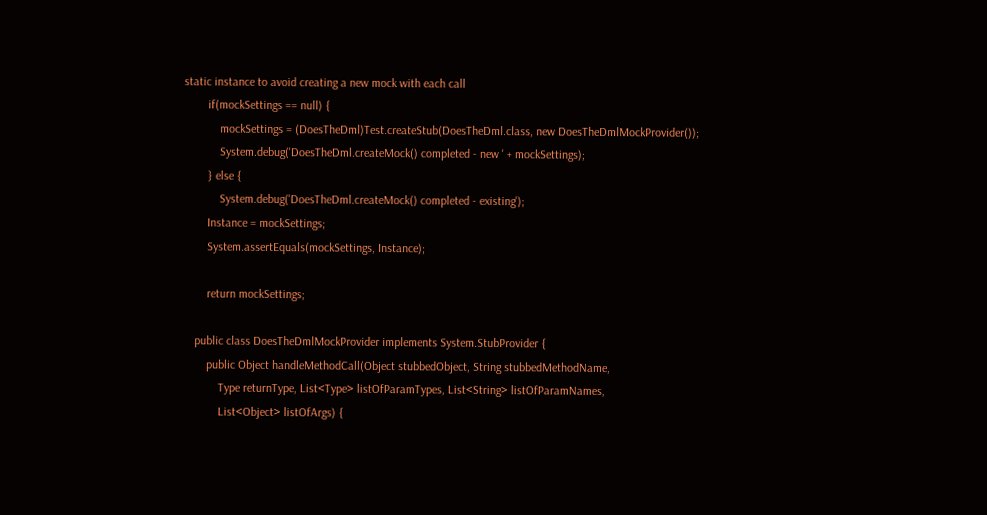static instance to avoid creating a new mock with each call
        if(mockSettings == null) {
            mockSettings = (DoesTheDml)Test.createStub(DoesTheDml.class, new DoesTheDmlMockProvider());
            System.debug('DoesTheDml.createMock() completed - new ' + mockSettings);
        } else {
            System.debug('DoesTheDml.createMock() completed - existing');
        Instance = mockSettings;
        System.assertEquals(mockSettings, Instance);

        return mockSettings;

    public class DoesTheDmlMockProvider implements System.StubProvider {
        public Object handleMethodCall(Object stubbedObject, String stubbedMethodName,
            Type returnType, List<Type> listOfParamTypes, List<String> listOfParamNames,
            List<Object> listOfArgs) {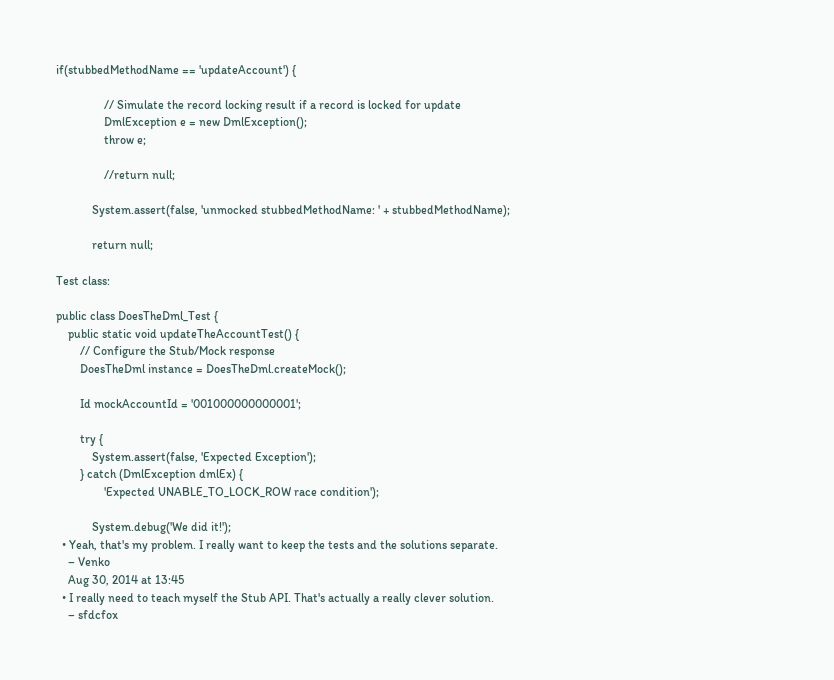if(stubbedMethodName == 'updateAccount') {

                // Simulate the record locking result if a record is locked for update
                DmlException e = new DmlException();
                throw e;

                //return null;

            System.assert(false, 'unmocked stubbedMethodName: ' + stubbedMethodName);

            return null;

Test class:

public class DoesTheDml_Test {
    public static void updateTheAccountTest() {
        // Configure the Stub/Mock response
        DoesTheDml instance = DoesTheDml.createMock();

        Id mockAccountId = '001000000000001';

        try {
            System.assert(false, 'Expected Exception');
        } catch (DmlException dmlEx) {
                'Expected UNABLE_TO_LOCK_ROW race condition');

            System.debug('We did it!');
  • Yeah, that's my problem. I really want to keep the tests and the solutions separate.
    – Venko
    Aug 30, 2014 at 13:45
  • I really need to teach myself the Stub API. That's actually a really clever solution.
    – sfdcfox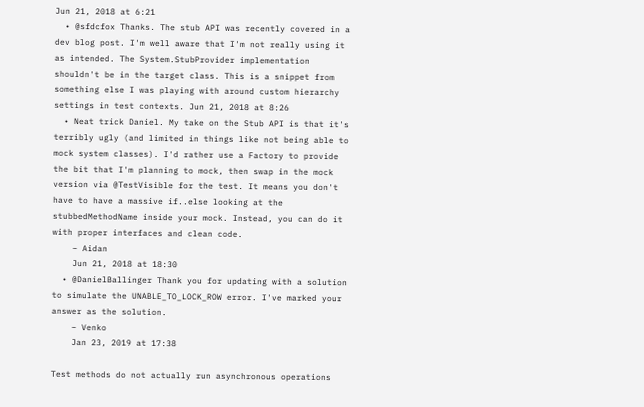Jun 21, 2018 at 6:21
  • @sfdcfox Thanks. The stub API was recently covered in a dev blog post. I'm well aware that I'm not really using it as intended. The System.StubProvider implementation shouldn't be in the target class. This is a snippet from something else I was playing with around custom hierarchy settings in test contexts. Jun 21, 2018 at 8:26
  • Neat trick Daniel. My take on the Stub API is that it's terribly ugly (and limited in things like not being able to mock system classes). I'd rather use a Factory to provide the bit that I'm planning to mock, then swap in the mock version via @TestVisible for the test. It means you don't have to have a massive if..else looking at the stubbedMethodName inside your mock. Instead, you can do it with proper interfaces and clean code.
    – Aidan
    Jun 21, 2018 at 18:30
  • @DanielBallinger Thank you for updating with a solution to simulate the UNABLE_TO_LOCK_ROW error. I've marked your answer as the solution.
    – Venko
    Jan 23, 2019 at 17:38

Test methods do not actually run asynchronous operations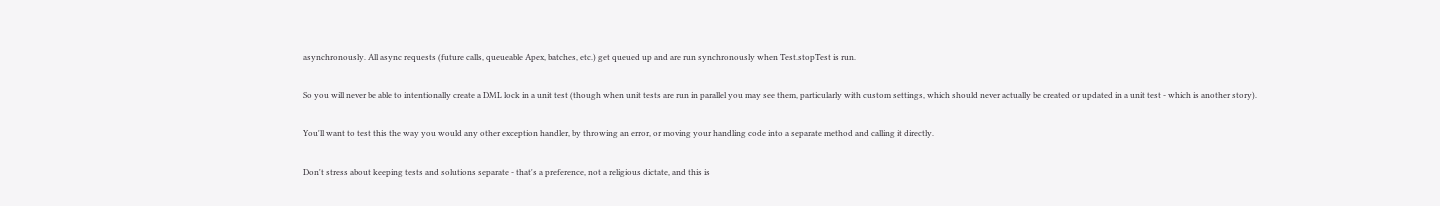asynchronously. All async requests (future calls, queueable Apex, batches, etc.) get queued up and are run synchronously when Test.stopTest is run.

So you will never be able to intentionally create a DML lock in a unit test (though when unit tests are run in parallel you may see them, particularly with custom settings, which should never actually be created or updated in a unit test - which is another story).

You'll want to test this the way you would any other exception handler, by throwing an error, or moving your handling code into a separate method and calling it directly.

Don't stress about keeping tests and solutions separate - that's a preference, not a religious dictate, and this is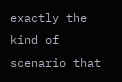exactly the kind of scenario that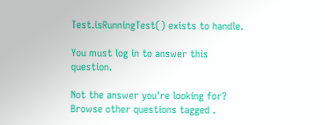Test.isRunningTest() exists to handle.

You must log in to answer this question.

Not the answer you're looking for? Browse other questions tagged .